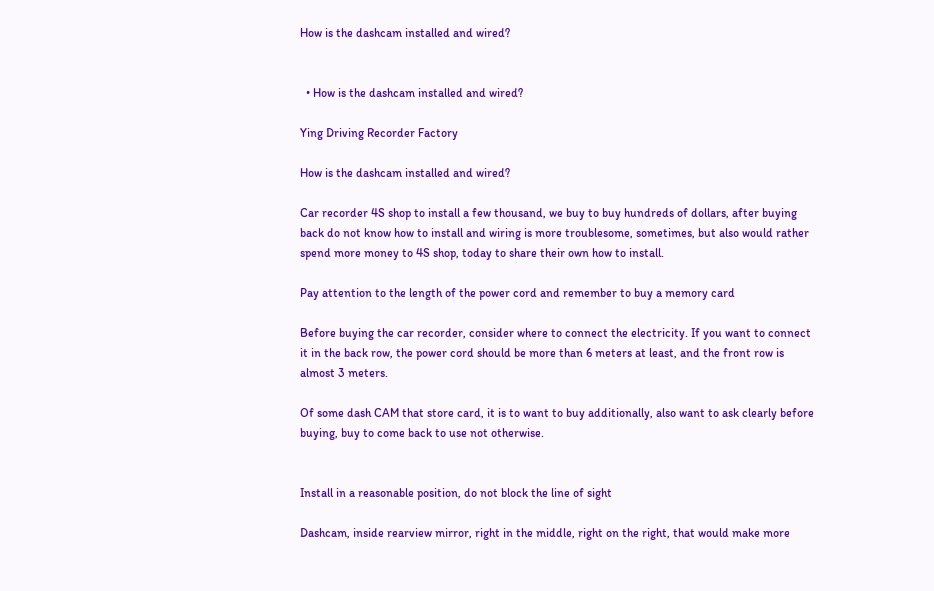How is the dashcam installed and wired?


  • How is the dashcam installed and wired?

Ying Driving Recorder Factory

How is the dashcam installed and wired?

Car recorder 4S shop to install a few thousand, we buy to buy hundreds of dollars, after buying back do not know how to install and wiring is more troublesome, sometimes, but also would rather spend more money to 4S shop, today to share their own how to install.

Pay attention to the length of the power cord and remember to buy a memory card

Before buying the car recorder, consider where to connect the electricity. If you want to connect it in the back row, the power cord should be more than 6 meters at least, and the front row is almost 3 meters.

Of some dash CAM that store card, it is to want to buy additionally, also want to ask clearly before buying, buy to come back to use not otherwise.


Install in a reasonable position, do not block the line of sight

Dashcam, inside rearview mirror, right in the middle, right on the right, that would make more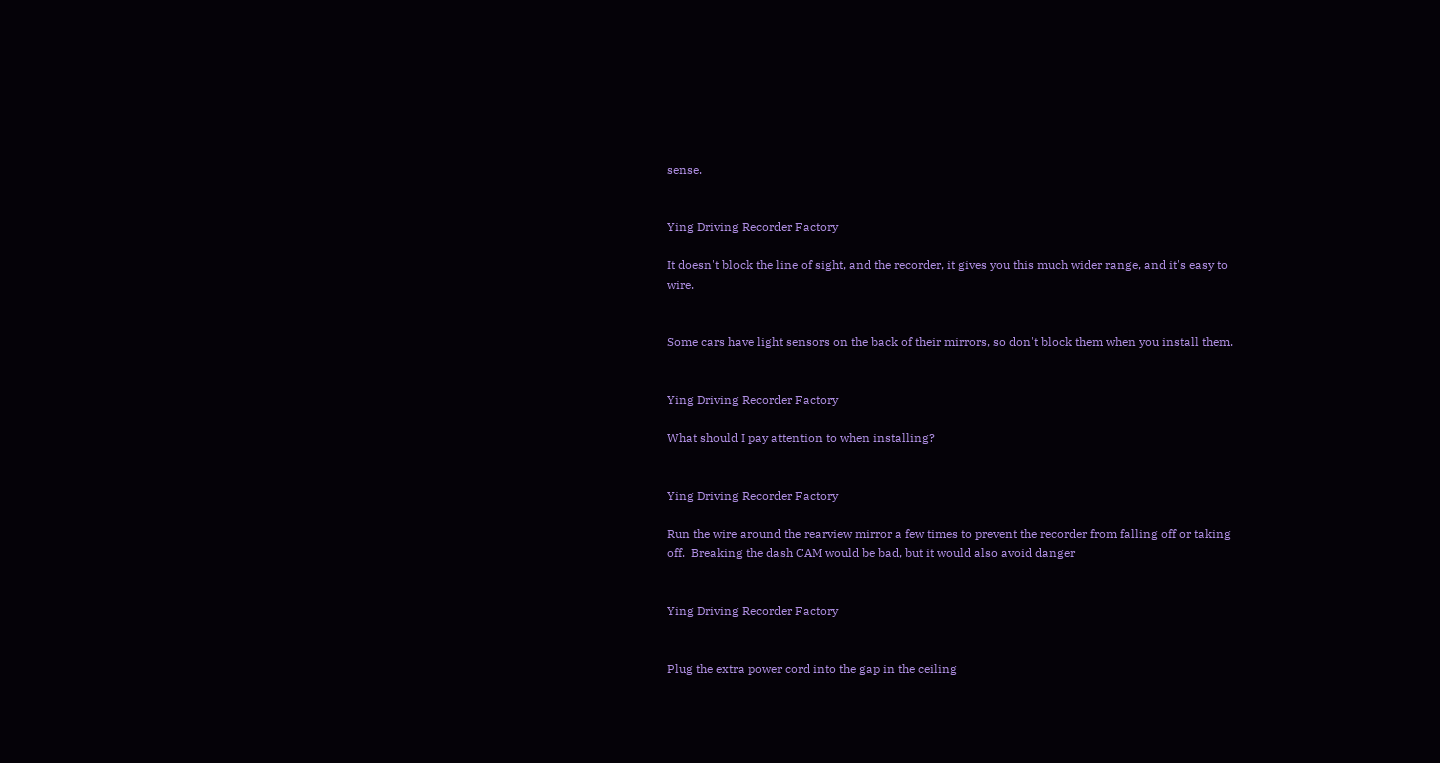sense.


Ying Driving Recorder Factory

It doesn't block the line of sight, and the recorder, it gives you this much wider range, and it's easy to wire.


Some cars have light sensors on the back of their mirrors, so don't block them when you install them.


Ying Driving Recorder Factory

What should I pay attention to when installing?


Ying Driving Recorder Factory

Run the wire around the rearview mirror a few times to prevent the recorder from falling off or taking off.  Breaking the dash CAM would be bad, but it would also avoid danger


Ying Driving Recorder Factory


Plug the extra power cord into the gap in the ceiling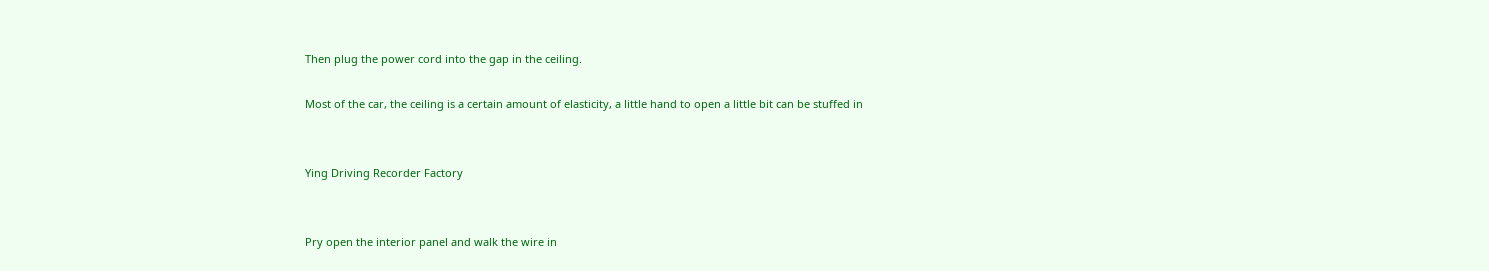Then plug the power cord into the gap in the ceiling.

Most of the car, the ceiling is a certain amount of elasticity, a little hand to open a little bit can be stuffed in


Ying Driving Recorder Factory


Pry open the interior panel and walk the wire in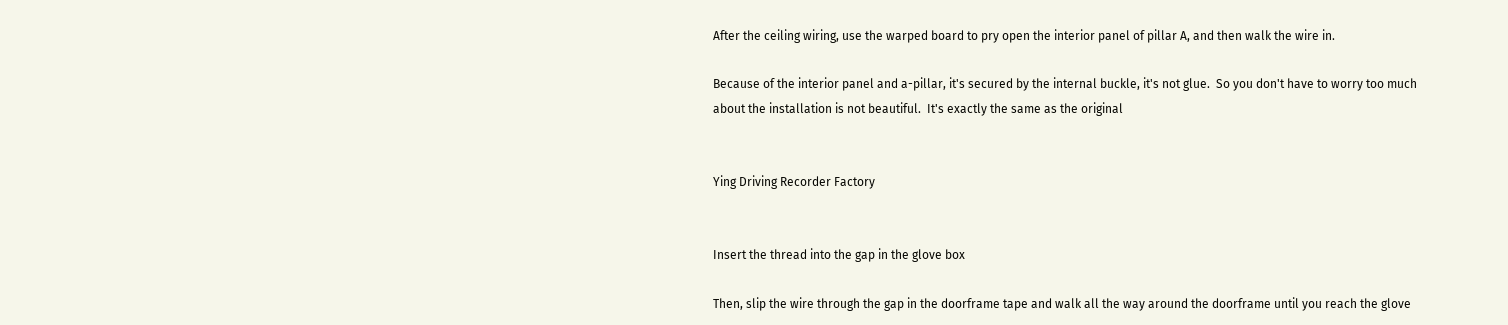After the ceiling wiring, use the warped board to pry open the interior panel of pillar A, and then walk the wire in.

Because of the interior panel and a-pillar, it's secured by the internal buckle, it's not glue.  So you don't have to worry too much about the installation is not beautiful.  It's exactly the same as the original


Ying Driving Recorder Factory


Insert the thread into the gap in the glove box

Then, slip the wire through the gap in the doorframe tape and walk all the way around the doorframe until you reach the glove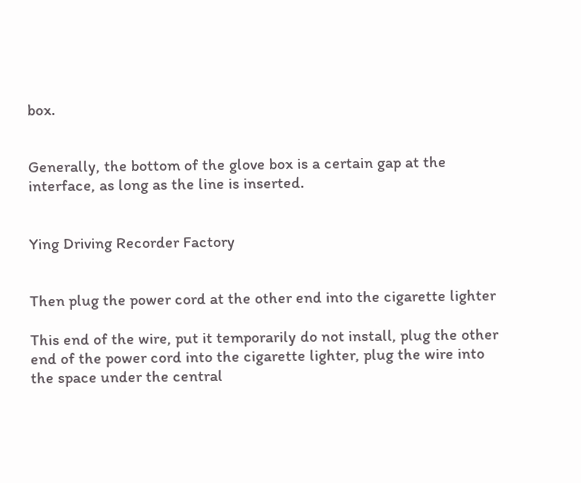box.


Generally, the bottom of the glove box is a certain gap at the interface, as long as the line is inserted.


Ying Driving Recorder Factory


Then plug the power cord at the other end into the cigarette lighter

This end of the wire, put it temporarily do not install, plug the other end of the power cord into the cigarette lighter, plug the wire into the space under the central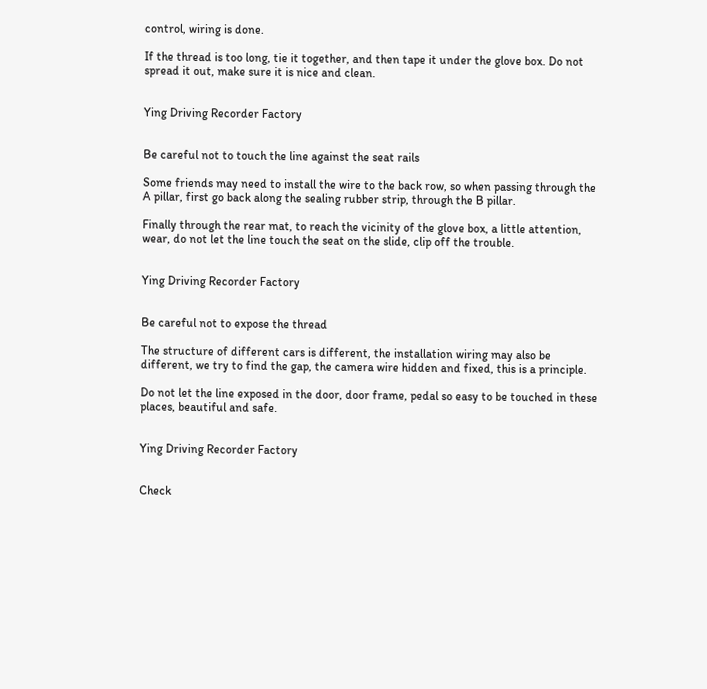control, wiring is done.

If the thread is too long, tie it together, and then tape it under the glove box. Do not spread it out, make sure it is nice and clean.


Ying Driving Recorder Factory


Be careful not to touch the line against the seat rails

Some friends may need to install the wire to the back row, so when passing through the A pillar, first go back along the sealing rubber strip, through the B pillar.

Finally through the rear mat, to reach the vicinity of the glove box, a little attention, wear, do not let the line touch the seat on the slide, clip off the trouble.


Ying Driving Recorder Factory


Be careful not to expose the thread

The structure of different cars is different, the installation wiring may also be different, we try to find the gap, the camera wire hidden and fixed, this is a principle.

Do not let the line exposed in the door, door frame, pedal so easy to be touched in these places, beautiful and safe.


Ying Driving Recorder Factory


Check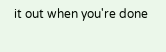it out when you're done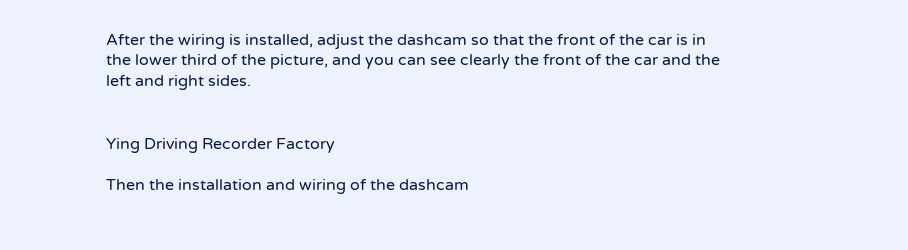After the wiring is installed, adjust the dashcam so that the front of the car is in the lower third of the picture, and you can see clearly the front of the car and the left and right sides.


Ying Driving Recorder Factory

Then the installation and wiring of the dashcam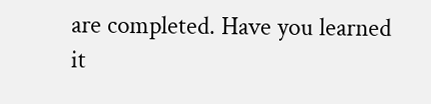are completed. Have you learned it